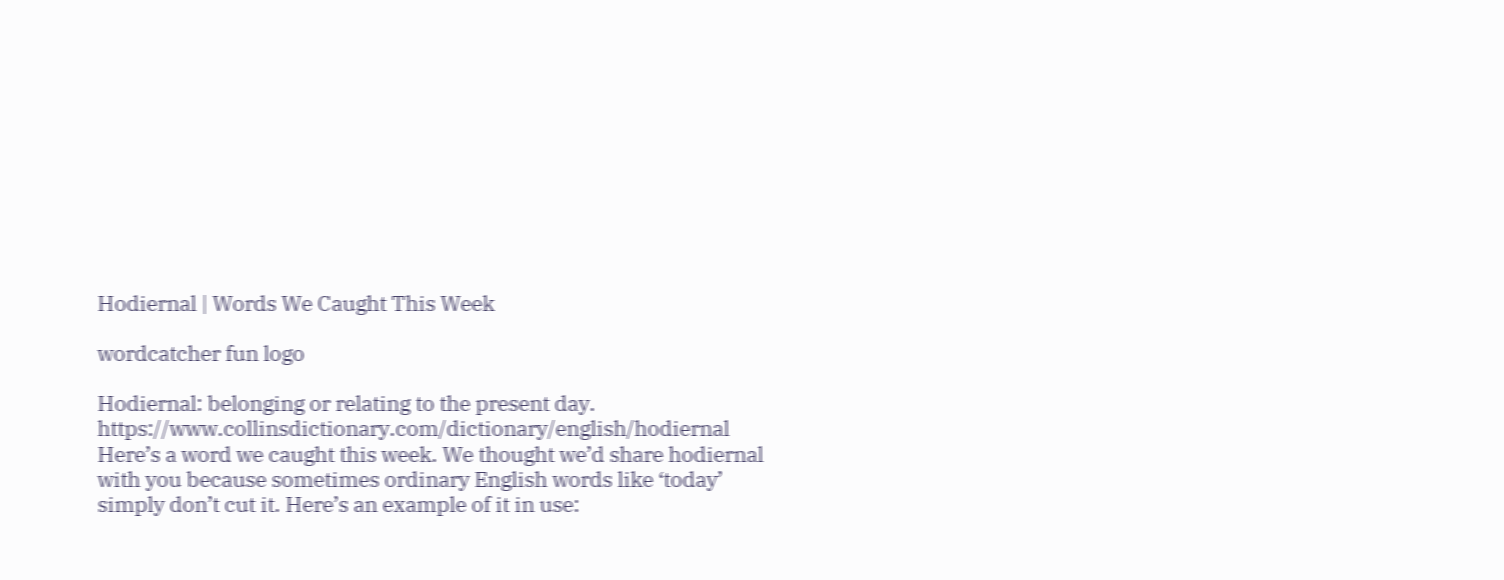Hodiernal | Words We Caught This Week

wordcatcher fun logo

Hodiernal: belonging or relating to the present day. https://www.collinsdictionary.com/dictionary/english/hodiernal Here’s a word we caught this week. We thought we’d share hodiernal with you because sometimes ordinary English words like ‘today’ simply don’t cut it. Here’s an example of it in use: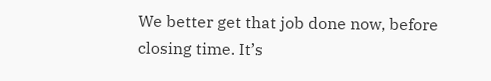We better get that job done now, before closing time. It’s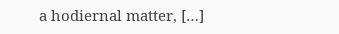a hodiernal matter, […]